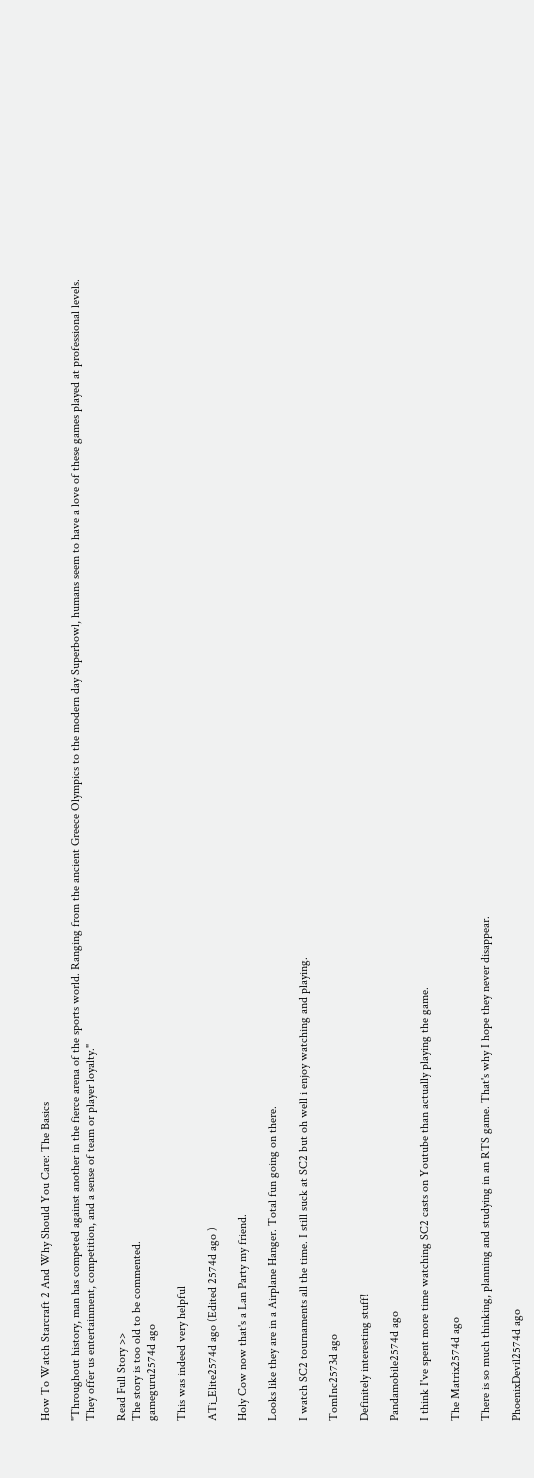How To Watch Starcraft 2 And Why Should You Care: The Basics

"Throughout history, man has competed against another in the fierce arena of the sports world. Ranging from the ancient Greece Olympics to the modern day Superbowl, humans seem to have a love of these games played at professional levels. They offer us entertainment, competition, and a sense of team or player loyalty."

Read Full Story >>
The story is too old to be commented.
gameguru2574d ago

This was indeed very helpful

ATi_Elite2574d ago (Edited 2574d ago )

Holy Cow now that's a Lan Party my friend.

Looks like they are in a Airplane Hanger. Total fun going on there.

I watch SC2 tournaments all the time. I still suck at SC2 but oh well i enjoy watching and playing.

TomInc2573d ago

Definitely interesting stuff!

Pandamobile2574d ago

I think I've spent more time watching SC2 casts on Youtube than actually playing the game.

The Matrix2574d ago

There is so much thinking, planning and studying in an RTS game. That's why I hope they never disappear.

PhoenixDevil2574d ago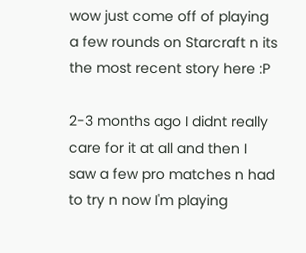wow just come off of playing a few rounds on Starcraft n its the most recent story here :P

2-3 months ago I didnt really care for it at all and then I saw a few pro matches n had to try n now I'm playing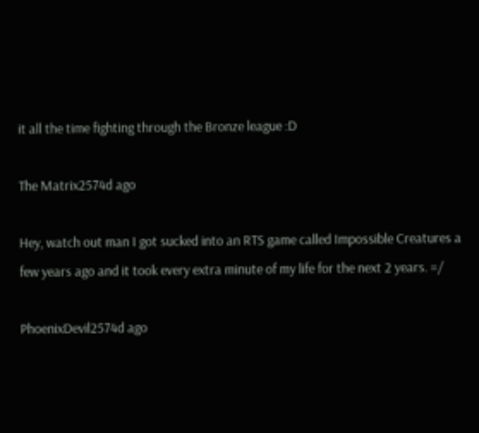it all the time fighting through the Bronze league :D

The Matrix2574d ago

Hey, watch out man I got sucked into an RTS game called Impossible Creatures a few years ago and it took every extra minute of my life for the next 2 years. =/

PhoenixDevil2574d ago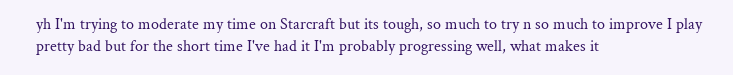yh I'm trying to moderate my time on Starcraft but its tough, so much to try n so much to improve I play pretty bad but for the short time I've had it I'm probably progressing well, what makes it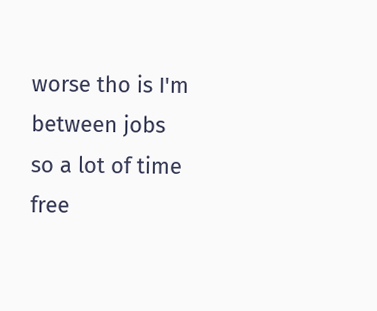worse tho is I'm between jobs so a lot of time free